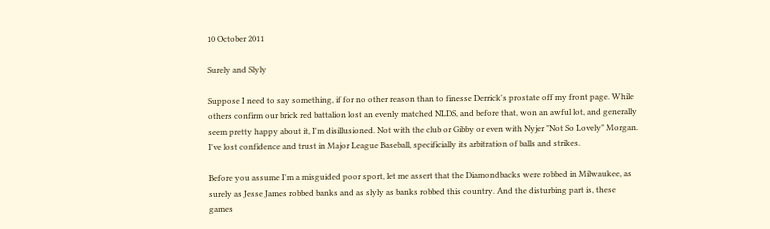10 October 2011

Surely and Slyly

Suppose I need to say something, if for no other reason than to finesse Derrick's prostate off my front page. While others confirm our brick red battalion lost an evenly matched NLDS, and before that, won an awful lot, and generally seem pretty happy about it, I'm disillusioned. Not with the club or Gibby or even with Nyjer "Not So Lovely" Morgan. I've lost confidence and trust in Major League Baseball, specificially its arbitration of balls and strikes.

Before you assume I'm a misguided poor sport, let me assert that the Diamondbacks were robbed in Milwaukee, as surely as Jesse James robbed banks and as slyly as banks robbed this country. And the disturbing part is, these games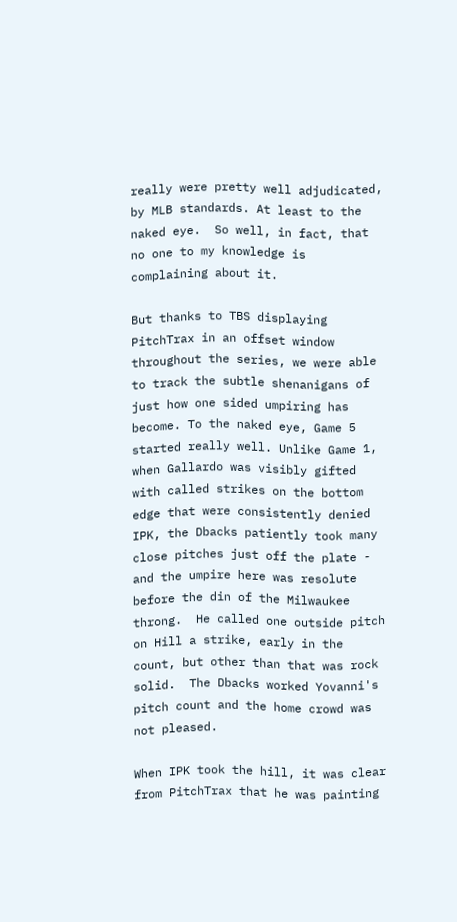really were pretty well adjudicated, by MLB standards. At least to the naked eye.  So well, in fact, that no one to my knowledge is complaining about it.

But thanks to TBS displaying PitchTrax in an offset window throughout the series, we were able to track the subtle shenanigans of just how one sided umpiring has become. To the naked eye, Game 5 started really well. Unlike Game 1, when Gallardo was visibly gifted with called strikes on the bottom edge that were consistently denied IPK, the Dbacks patiently took many close pitches just off the plate - and the umpire here was resolute before the din of the Milwaukee throng.  He called one outside pitch on Hill a strike, early in the count, but other than that was rock solid.  The Dbacks worked Yovanni's pitch count and the home crowd was not pleased.

When IPK took the hill, it was clear from PitchTrax that he was painting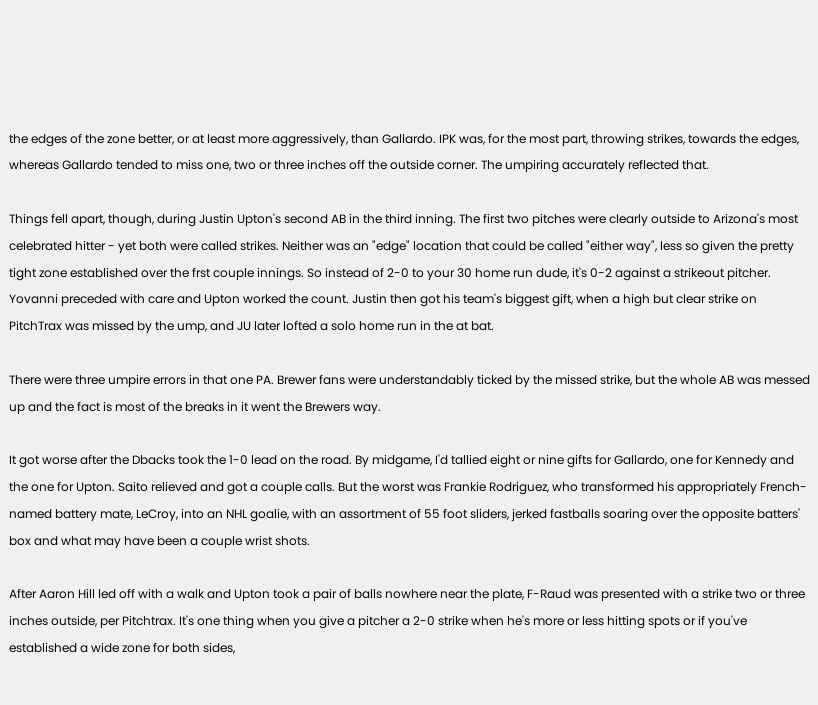the edges of the zone better, or at least more aggressively, than Gallardo. IPK was, for the most part, throwing strikes, towards the edges, whereas Gallardo tended to miss one, two or three inches off the outside corner. The umpiring accurately reflected that.

Things fell apart, though, during Justin Upton's second AB in the third inning. The first two pitches were clearly outside to Arizona's most celebrated hitter - yet both were called strikes. Neither was an "edge" location that could be called "either way", less so given the pretty tight zone established over the frst couple innings. So instead of 2-0 to your 30 home run dude, it's 0-2 against a strikeout pitcher. Yovanni preceded with care and Upton worked the count. Justin then got his team's biggest gift, when a high but clear strike on PitchTrax was missed by the ump, and JU later lofted a solo home run in the at bat.

There were three umpire errors in that one PA. Brewer fans were understandably ticked by the missed strike, but the whole AB was messed up and the fact is most of the breaks in it went the Brewers way.

It got worse after the Dbacks took the 1-0 lead on the road. By midgame, I'd tallied eight or nine gifts for Gallardo, one for Kennedy and the one for Upton. Saito relieved and got a couple calls. But the worst was Frankie Rodriguez, who transformed his appropriately French-named battery mate, LeCroy, into an NHL goalie, with an assortment of 55 foot sliders, jerked fastballs soaring over the opposite batters' box and what may have been a couple wrist shots.

After Aaron Hill led off with a walk and Upton took a pair of balls nowhere near the plate, F-Raud was presented with a strike two or three inches outside, per Pitchtrax. It's one thing when you give a pitcher a 2-0 strike when he's more or less hitting spots or if you've established a wide zone for both sides,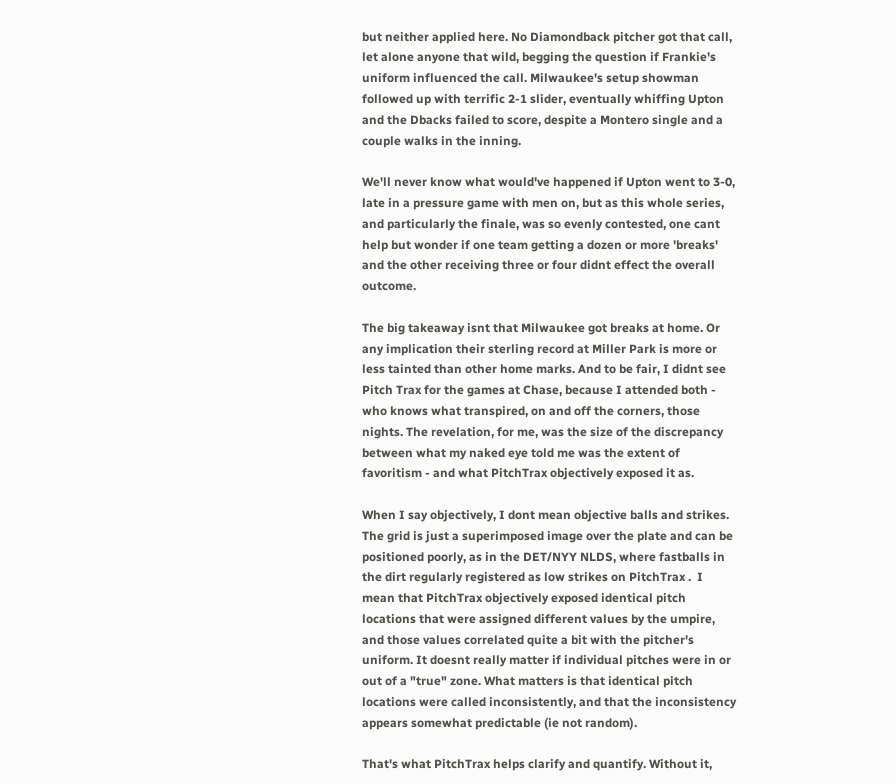but neither applied here. No Diamondback pitcher got that call, let alone anyone that wild, begging the question if Frankie's uniform influenced the call. Milwaukee's setup showman followed up with terrific 2-1 slider, eventually whiffing Upton and the Dbacks failed to score, despite a Montero single and a couple walks in the inning.

We'll never know what would've happened if Upton went to 3-0, late in a pressure game with men on, but as this whole series, and particularly the finale, was so evenly contested, one cant help but wonder if one team getting a dozen or more 'breaks' and the other receiving three or four didnt effect the overall outcome.

The big takeaway isnt that Milwaukee got breaks at home. Or any implication their sterling record at Miller Park is more or less tainted than other home marks. And to be fair, I didnt see Pitch Trax for the games at Chase, because I attended both - who knows what transpired, on and off the corners, those nights. The revelation, for me, was the size of the discrepancy between what my naked eye told me was the extent of favoritism - and what PitchTrax objectively exposed it as.

When I say objectively, I dont mean objective balls and strikes. The grid is just a superimposed image over the plate and can be positioned poorly, as in the DET/NYY NLDS, where fastballs in the dirt regularly registered as low strikes on PitchTrax .  I mean that PitchTrax objectively exposed identical pitch locations that were assigned different values by the umpire, and those values correlated quite a bit with the pitcher's uniform. It doesnt really matter if individual pitches were in or out of a "true" zone. What matters is that identical pitch locations were called inconsistently, and that the inconsistency appears somewhat predictable (ie not random).

That's what PitchTrax helps clarify and quantify. Without it,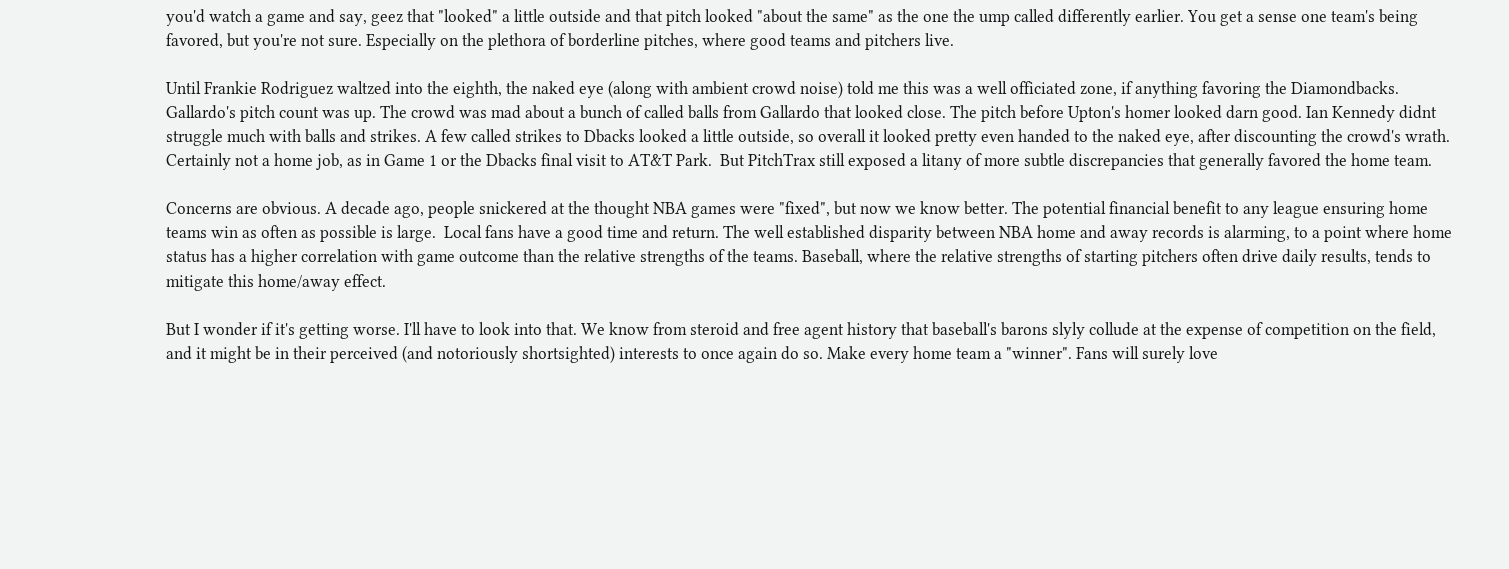you'd watch a game and say, geez that "looked" a little outside and that pitch looked "about the same" as the one the ump called differently earlier. You get a sense one team's being favored, but you're not sure. Especially on the plethora of borderline pitches, where good teams and pitchers live.

Until Frankie Rodriguez waltzed into the eighth, the naked eye (along with ambient crowd noise) told me this was a well officiated zone, if anything favoring the Diamondbacks. Gallardo's pitch count was up. The crowd was mad about a bunch of called balls from Gallardo that looked close. The pitch before Upton's homer looked darn good. Ian Kennedy didnt struggle much with balls and strikes. A few called strikes to Dbacks looked a little outside, so overall it looked pretty even handed to the naked eye, after discounting the crowd's wrath.  Certainly not a home job, as in Game 1 or the Dbacks final visit to AT&T Park.  But PitchTrax still exposed a litany of more subtle discrepancies that generally favored the home team.

Concerns are obvious. A decade ago, people snickered at the thought NBA games were "fixed", but now we know better. The potential financial benefit to any league ensuring home teams win as often as possible is large.  Local fans have a good time and return. The well established disparity between NBA home and away records is alarming, to a point where home status has a higher correlation with game outcome than the relative strengths of the teams. Baseball, where the relative strengths of starting pitchers often drive daily results, tends to mitigate this home/away effect.

But I wonder if it's getting worse. I'll have to look into that. We know from steroid and free agent history that baseball's barons slyly collude at the expense of competition on the field, and it might be in their perceived (and notoriously shortsighted) interests to once again do so. Make every home team a "winner". Fans will surely love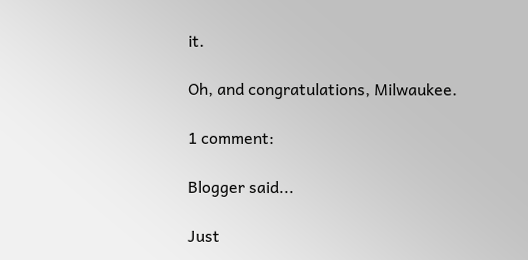it.

Oh, and congratulations, Milwaukee.

1 comment:

Blogger said...

Just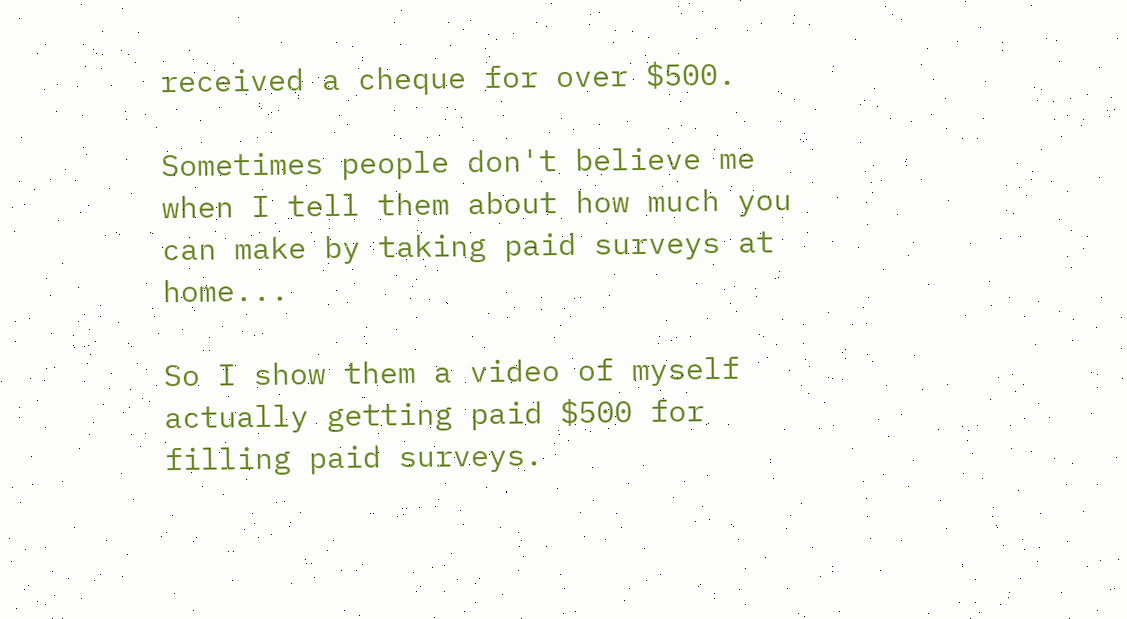received a cheque for over $500.

Sometimes people don't believe me when I tell them about how much you can make by taking paid surveys at home...

So I show them a video of myself actually getting paid $500 for filling paid surveys.